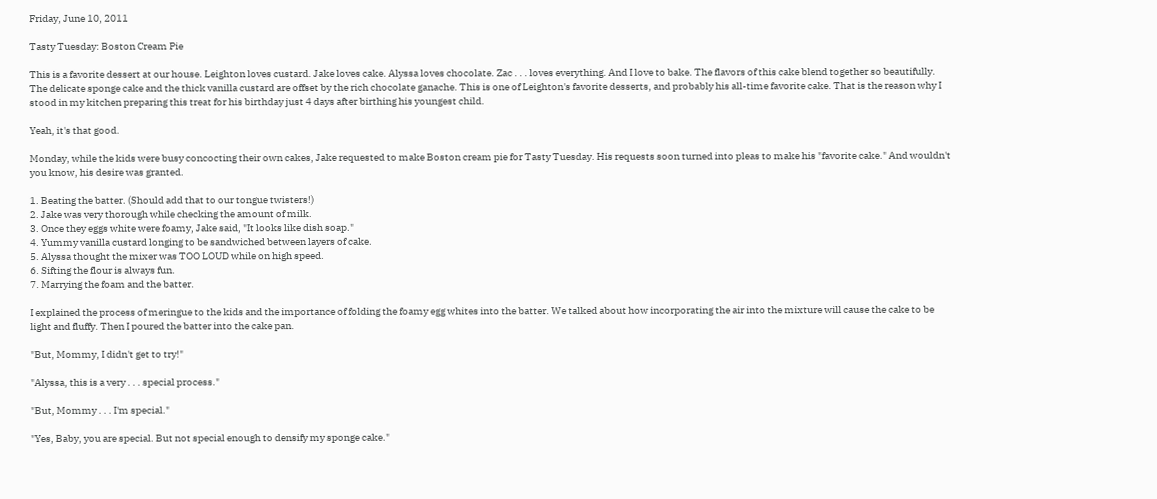Friday, June 10, 2011

Tasty Tuesday: Boston Cream Pie

This is a favorite dessert at our house. Leighton loves custard. Jake loves cake. Alyssa loves chocolate. Zac . . . loves everything. And I love to bake. The flavors of this cake blend together so beautifully.  The delicate sponge cake and the thick vanilla custard are offset by the rich chocolate ganache. This is one of Leighton's favorite desserts, and probably his all-time favorite cake. That is the reason why I stood in my kitchen preparing this treat for his birthday just 4 days after birthing his youngest child.

Yeah, it's that good.

Monday, while the kids were busy concocting their own cakes, Jake requested to make Boston cream pie for Tasty Tuesday. His requests soon turned into pleas to make his "favorite cake." And wouldn't you know, his desire was granted.

1. Beating the batter. (Should add that to our tongue twisters!)
2. Jake was very thorough while checking the amount of milk.
3. Once they eggs white were foamy, Jake said, "It looks like dish soap."
4. Yummy vanilla custard longing to be sandwiched between layers of cake.
5. Alyssa thought the mixer was TOO LOUD while on high speed.
6. Sifting the flour is always fun.
7. Marrying the foam and the batter.

I explained the process of meringue to the kids and the importance of folding the foamy egg whites into the batter. We talked about how incorporating the air into the mixture will cause the cake to be light and fluffy. Then I poured the batter into the cake pan.

"But, Mommy, I didn't get to try!"

"Alyssa, this is a very . . . special process."

"But, Mommy . . . I'm special."

"Yes, Baby, you are special. But not special enough to densify my sponge cake."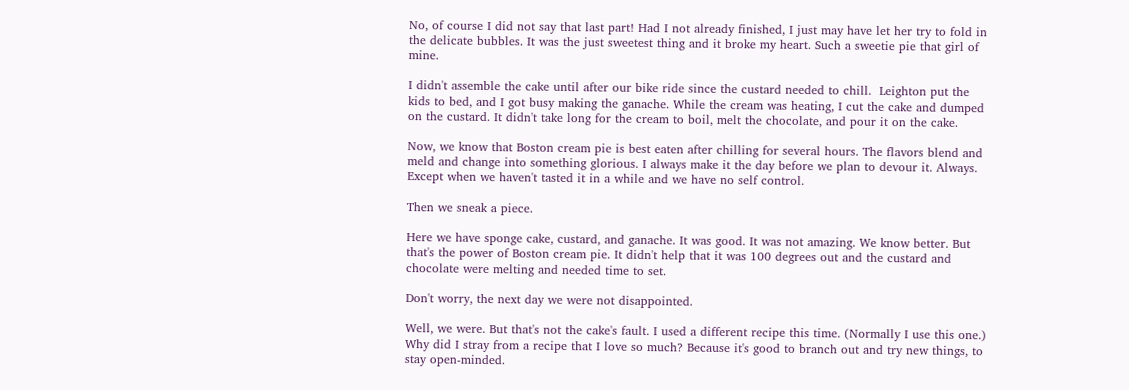No, of course I did not say that last part! Had I not already finished, I just may have let her try to fold in the delicate bubbles. It was the just sweetest thing and it broke my heart. Such a sweetie pie that girl of mine.

I didn't assemble the cake until after our bike ride since the custard needed to chill.  Leighton put the kids to bed, and I got busy making the ganache. While the cream was heating, I cut the cake and dumped on the custard. It didn't take long for the cream to boil, melt the chocolate, and pour it on the cake.

Now, we know that Boston cream pie is best eaten after chilling for several hours. The flavors blend and meld and change into something glorious. I always make it the day before we plan to devour it. Always. Except when we haven't tasted it in a while and we have no self control.

Then we sneak a piece.

Here we have sponge cake, custard, and ganache. It was good. It was not amazing. We know better. But that's the power of Boston cream pie. It didn't help that it was 100 degrees out and the custard and chocolate were melting and needed time to set.

Don't worry, the next day we were not disappointed.

Well, we were. But that's not the cake's fault. I used a different recipe this time. (Normally I use this one.) Why did I stray from a recipe that I love so much? Because it's good to branch out and try new things, to stay open-minded.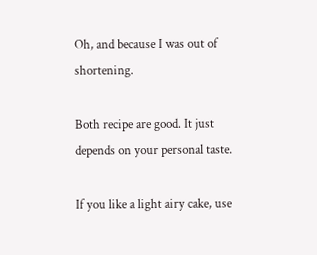Oh, and because I was out of shortening.

Both recipe are good. It just depends on your personal taste.

If you like a light airy cake, use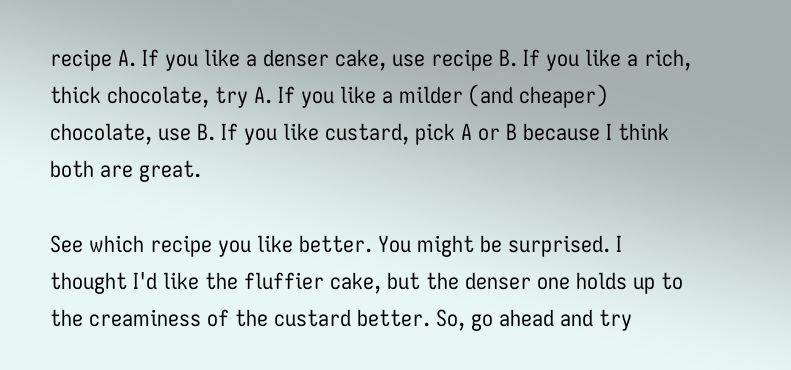recipe A. If you like a denser cake, use recipe B. If you like a rich, thick chocolate, try A. If you like a milder (and cheaper) chocolate, use B. If you like custard, pick A or B because I think both are great.

See which recipe you like better. You might be surprised. I thought I'd like the fluffier cake, but the denser one holds up to the creaminess of the custard better. So, go ahead and try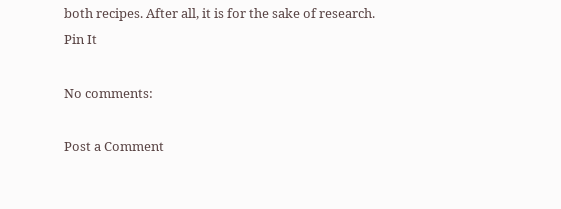both recipes. After all, it is for the sake of research.
Pin It

No comments:

Post a Comment